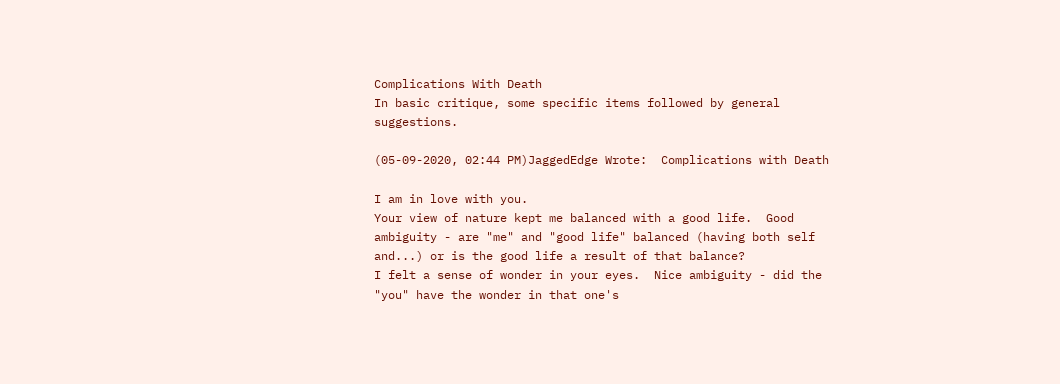Complications With Death
In basic critique, some specific items followed by general suggestions.

(05-09-2020, 02:44 PM)JaggedEdge Wrote:  Complications with Death

I am in love with you.
Your view of nature kept me balanced with a good life.  Good ambiguity - are "me" and "good life" balanced (having both self and...) or is the good life a result of that balance?
I felt a sense of wonder in your eyes.  Nice ambiguity - did the "you" have the wonder in that one's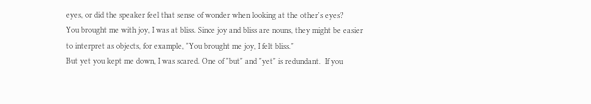eyes, or did the speaker feel that sense of wonder when looking at the other's eyes?
You brought me with joy, I was at bliss. Since joy and bliss are nouns, they might be easier to interpret as objects, for example, "You brought me joy, I felt bliss."
But yet you kept me down, I was scared. One of "but" and "yet" is redundant.  If you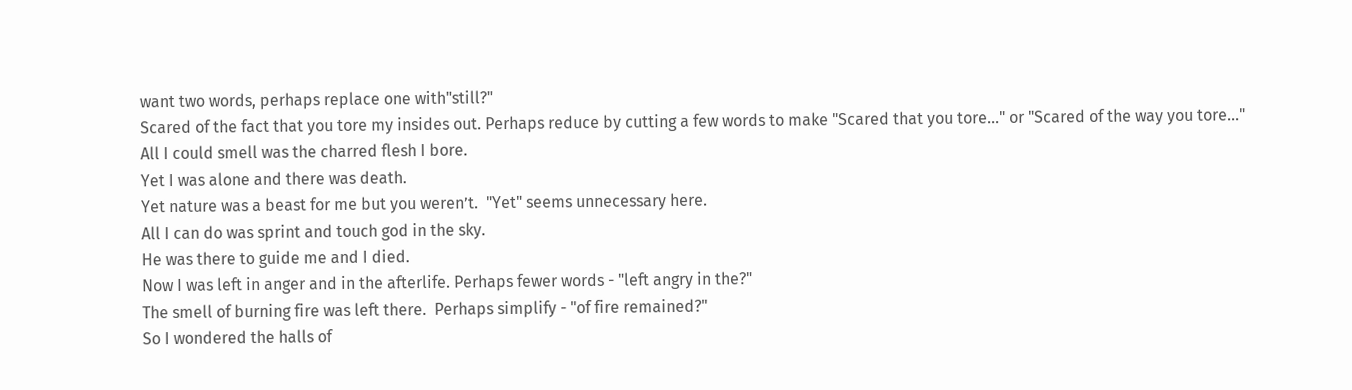want two words, perhaps replace one with"still?"
Scared of the fact that you tore my insides out. Perhaps reduce by cutting a few words to make "Scared that you tore..." or "Scared of the way you tore..."
All I could smell was the charred flesh I bore.
Yet I was alone and there was death.
Yet nature was a beast for me but you weren’t.  "Yet" seems unnecessary here.
All I can do was sprint and touch god in the sky.
He was there to guide me and I died.
Now I was left in anger and in the afterlife. Perhaps fewer words - "left angry in the?"
The smell of burning fire was left there.  Perhaps simplify - "of fire remained?"
So I wondered the halls of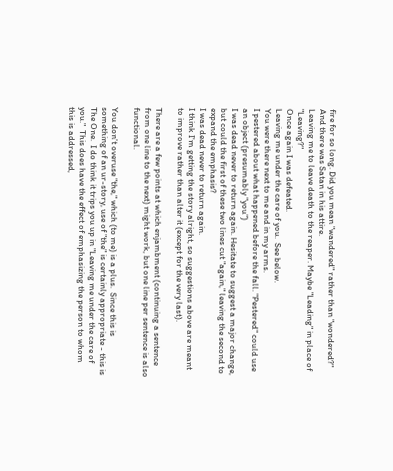fire for so long. Did you mean "wandered" rather than "wondered?"
And there was Satan in his attire.
Leaving me to leave death to the reaper. Maybe "Leading" in place of "Leaving?"
Once again I was defeated.
Leaving me under the care of you.  See below.
You were there next to me and in my arms.
I pestered about what happened before the fall. "Pestered" could use an object (presumably "you")
I was dead never to return again. Hesitate to suggest a major change, but could the first of these two lines cut "again," leaving the second to expand the emphasis?
I was dead never to return again.
I think I'm getting the story alright, so suggestions above are meant to improve rather than alter it (except for the very last).

There are a few points at which enjambment (continuing a sentence from one line to the next) might work, but one line per sentence is also functional.

You don't overuse "the," which (to me) is a plus.  Since this is something of an ur-story, use of "the" is certainly appropriate - this is The One.  I do think it trips you up in "Leaving me under the care of you."  This does have the effect of emphasizing the person to whom this is addressed,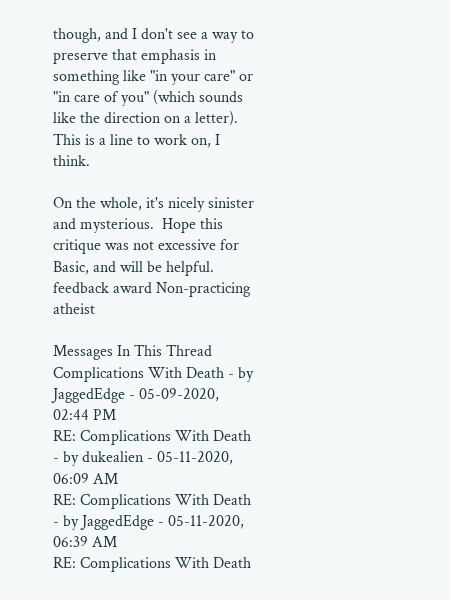though, and I don't see a way to preserve that emphasis in something like "in your care" or "in care of you" (which sounds like the direction on a letter).  This is a line to work on, I think.

On the whole, it's nicely sinister and mysterious.  Hope this critique was not excessive for Basic, and will be helpful.
feedback award Non-practicing atheist

Messages In This Thread
Complications With Death - by JaggedEdge - 05-09-2020, 02:44 PM
RE: Complications With Death - by dukealien - 05-11-2020, 06:09 AM
RE: Complications With Death - by JaggedEdge - 05-11-2020, 06:39 AM
RE: Complications With Death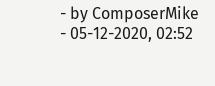- by ComposerMike - 05-12-2020, 02:52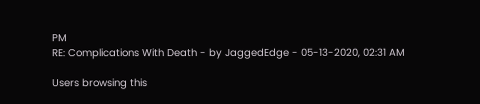PM
RE: Complications With Death - by JaggedEdge - 05-13-2020, 02:31 AM

Users browsing this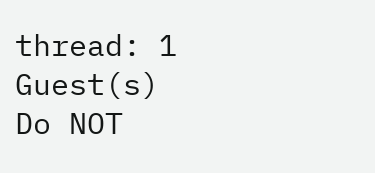thread: 1 Guest(s)
Do NOT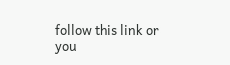follow this link or you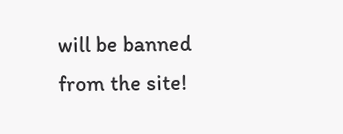will be banned from the site!